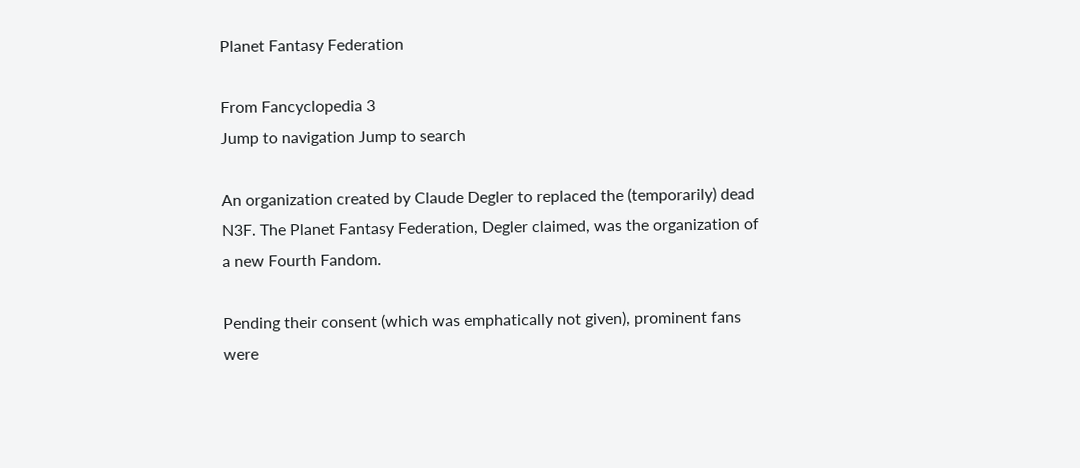Planet Fantasy Federation

From Fancyclopedia 3
Jump to navigation Jump to search

An organization created by Claude Degler to replaced the (temporarily) dead N3F. The Planet Fantasy Federation, Degler claimed, was the organization of a new Fourth Fandom.

Pending their consent (which was emphatically not given), prominent fans were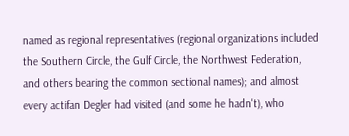named as regional representatives (regional organizations included the Southern Circle, the Gulf Circle, the Northwest Federation, and others bearing the common sectional names); and almost every actifan Degler had visited (and some he hadn't), who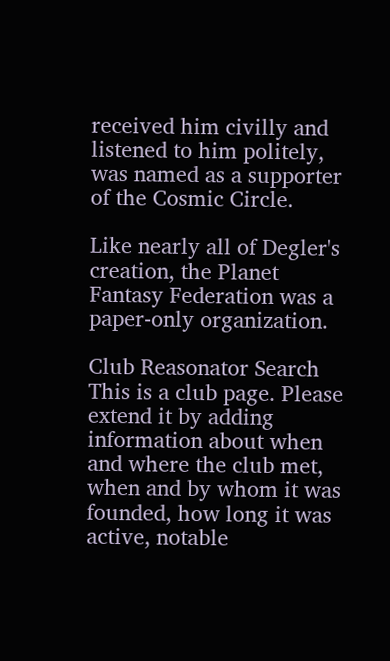received him civilly and listened to him politely, was named as a supporter of the Cosmic Circle.

Like nearly all of Degler's creation, the Planet Fantasy Federation was a paper-only organization.

Club Reasonator Search
This is a club page. Please extend it by adding information about when and where the club met, when and by whom it was founded, how long it was active, notable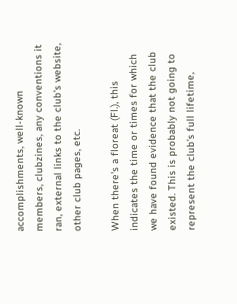accomplishments, well-known members, clubzines, any conventions it ran, external links to the club's website, other club pages, etc.

When there's a floreat (Fl.), this indicates the time or times for which we have found evidence that the club existed. This is probably not going to represent the club's full lifetime,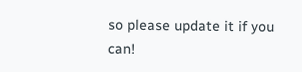so please update it if you can!